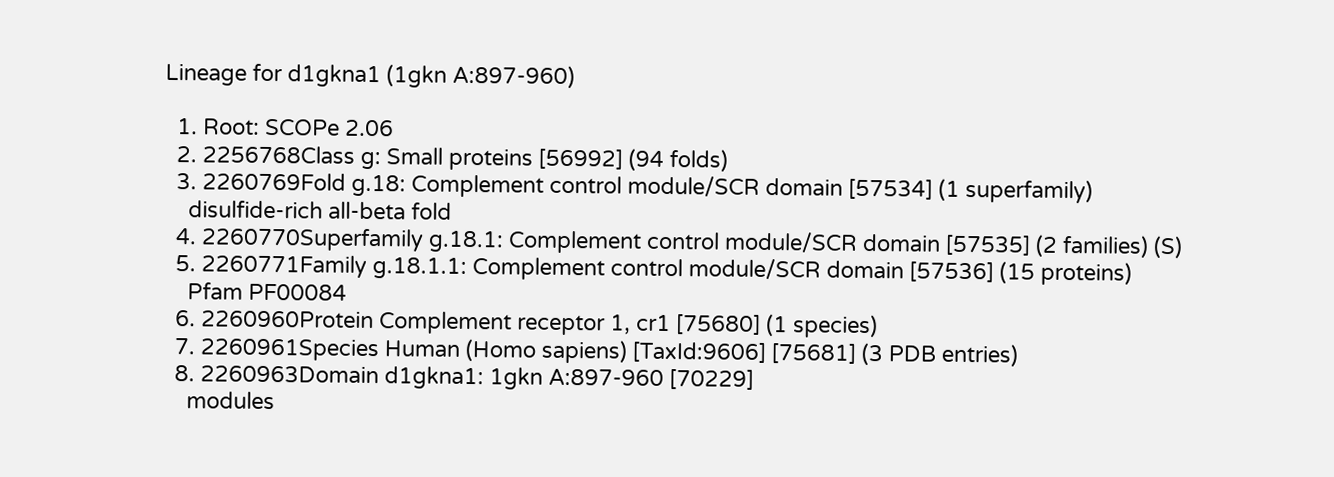Lineage for d1gkna1 (1gkn A:897-960)

  1. Root: SCOPe 2.06
  2. 2256768Class g: Small proteins [56992] (94 folds)
  3. 2260769Fold g.18: Complement control module/SCR domain [57534] (1 superfamily)
    disulfide-rich all-beta fold
  4. 2260770Superfamily g.18.1: Complement control module/SCR domain [57535] (2 families) (S)
  5. 2260771Family g.18.1.1: Complement control module/SCR domain [57536] (15 proteins)
    Pfam PF00084
  6. 2260960Protein Complement receptor 1, cr1 [75680] (1 species)
  7. 2260961Species Human (Homo sapiens) [TaxId:9606] [75681] (3 PDB entries)
  8. 2260963Domain d1gkna1: 1gkn A:897-960 [70229]
    modules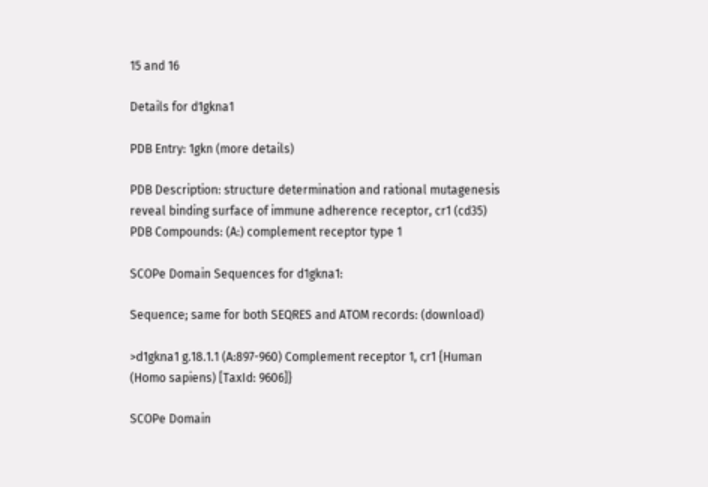15 and 16

Details for d1gkna1

PDB Entry: 1gkn (more details)

PDB Description: structure determination and rational mutagenesis reveal binding surface of immune adherence receptor, cr1 (cd35)
PDB Compounds: (A:) complement receptor type 1

SCOPe Domain Sequences for d1gkna1:

Sequence; same for both SEQRES and ATOM records: (download)

>d1gkna1 g.18.1.1 (A:897-960) Complement receptor 1, cr1 {Human (Homo sapiens) [TaxId: 9606]}

SCOPe Domain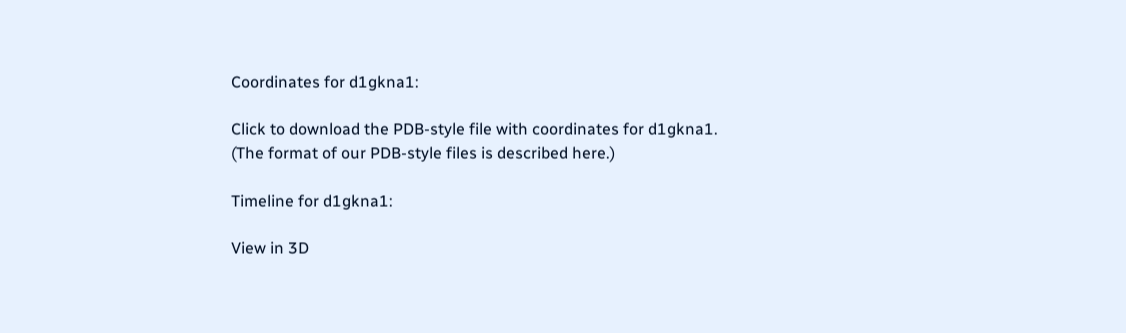Coordinates for d1gkna1:

Click to download the PDB-style file with coordinates for d1gkna1.
(The format of our PDB-style files is described here.)

Timeline for d1gkna1:

View in 3D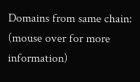Domains from same chain:
(mouse over for more information)